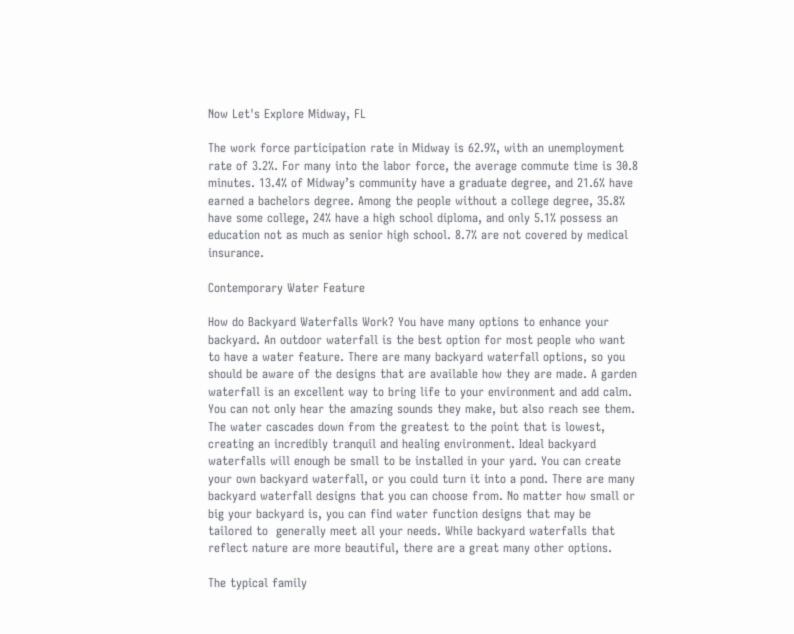Now Let's Explore Midway, FL

The work force participation rate in Midway is 62.9%, with an unemployment rate of 3.2%. For many into the labor force, the average commute time is 30.8 minutes. 13.4% of Midway’s community have a graduate degree, and 21.6% have earned a bachelors degree. Among the people without a college degree, 35.8% have some college, 24% have a high school diploma, and only 5.1% possess an education not as much as senior high school. 8.7% are not covered by medical insurance.

Contemporary Water Feature

How do Backyard Waterfalls Work? You have many options to enhance your backyard. An outdoor waterfall is the best option for most people who want to have a water feature. There are many backyard waterfall options, so you should be aware of the designs that are available how they are made. A garden waterfall is an excellent way to bring life to your environment and add calm. You can not only hear the amazing sounds they make, but also reach see them. The water cascades down from the greatest to the point that is lowest, creating an incredibly tranquil and healing environment. Ideal backyard waterfalls will enough be small to be installed in your yard. You can create your own backyard waterfall, or you could turn it into a pond. There are many backyard waterfall designs that you can choose from. No matter how small or big your backyard is, you can find water function designs that may be tailored to  generally meet all your needs. While backyard waterfalls that reflect nature are more beautiful, there are a great many other options.

The typical family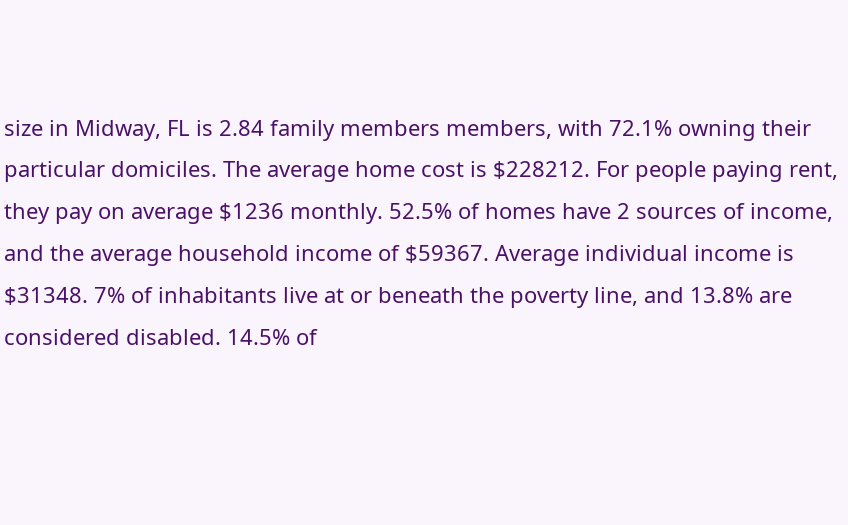size in Midway, FL is 2.84 family members members, with 72.1% owning their particular domiciles. The average home cost is $228212. For people paying rent, they pay on average $1236 monthly. 52.5% of homes have 2 sources of income, and the average household income of $59367. Average individual income is $31348. 7% of inhabitants live at or beneath the poverty line, and 13.8% are considered disabled. 14.5% of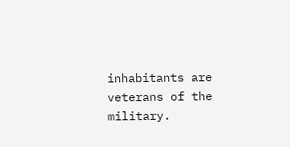inhabitants are veterans of the military.